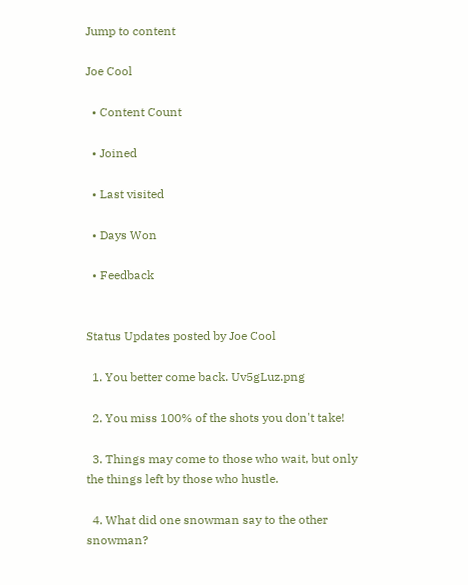Jump to content

Joe Cool

  • Content Count

  • Joined

  • Last visited

  • Days Won

  • Feedback


Status Updates posted by Joe Cool

  1. You better come back. Uv5gLuz.png

  2. You miss 100% of the shots you don't take!

  3. Things may come to those who wait, but only the things left by those who hustle.

  4. What did one snowman say to the other snowman?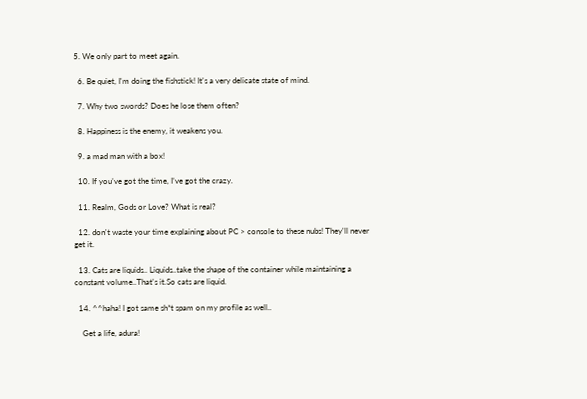5. We only part to meet again.

  6. Be quiet, I'm doing the fishstick! It's a very delicate state of mind.

  7. Why two swords? Does he lose them often?

  8. Happiness is the enemy, it weakens you.

  9. a mad man with a box!

  10. If you’ve got the time, I’ve got the crazy.

  11. Realm, Gods or Love? What is real?

  12. don't waste your time explaining about PC > console to these nubs! They'll never get it.

  13. Cats are liquids.. Liquids..take the shape of the container while maintaining a constant volume..That's it.So cats are liquid.

  14. ^^haha! I got same sh*t spam on my profile as well..

    Get a life, adura!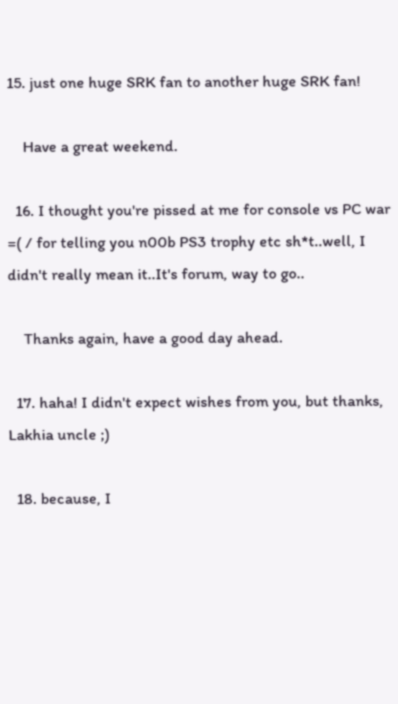15. just one huge SRK fan to another huge SRK fan!

    Have a great weekend.

  16. I thought you're pissed at me for console vs PC war =( / for telling you n00b PS3 trophy etc sh*t..well, I didn't really mean it..It's forum, way to go..

    Thanks again, have a good day ahead.

  17. haha! I didn't expect wishes from you, but thanks, Lakhia uncle ;)

  18. because, I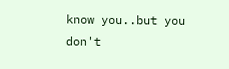know you..but you don't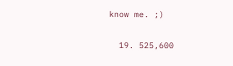know me. ;)

  19. 525,600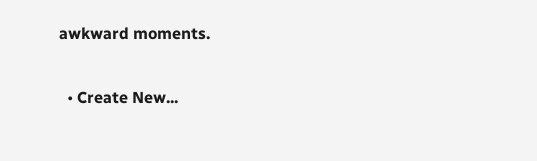awkward moments.

  • Create New...